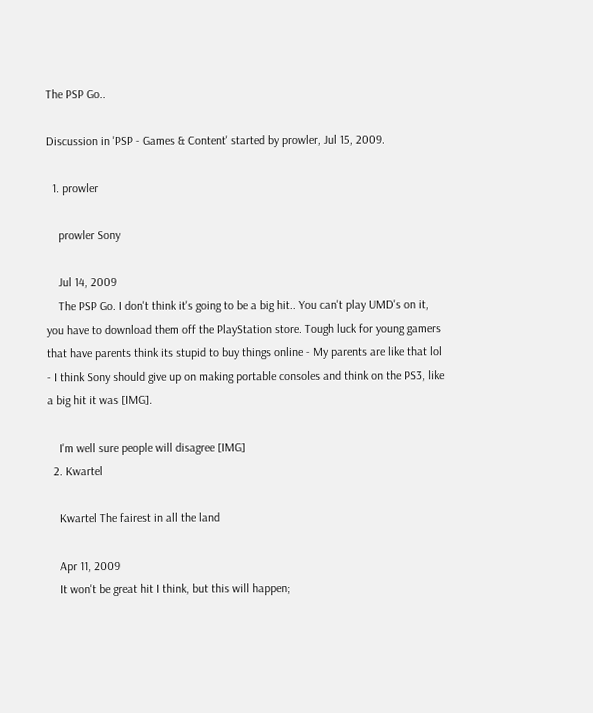The PSP Go..

Discussion in 'PSP - Games & Content' started by prowler, Jul 15, 2009.

  1. prowler

    prowler Sony

    Jul 14, 2009
    The PSP Go. I don't think it's going to be a big hit.. You can't play UMD's on it, you have to download them off the PlayStation store. Tough luck for young gamers that have parents think its stupid to buy things online - My parents are like that lol - I think Sony should give up on making portable consoles and think on the PS3, like a big hit it was [IMG].

    I'm well sure people will disagree [IMG]
  2. Kwartel

    Kwartel The fairest in all the land

    Apr 11, 2009
    It won't be great hit I think, but this will happen;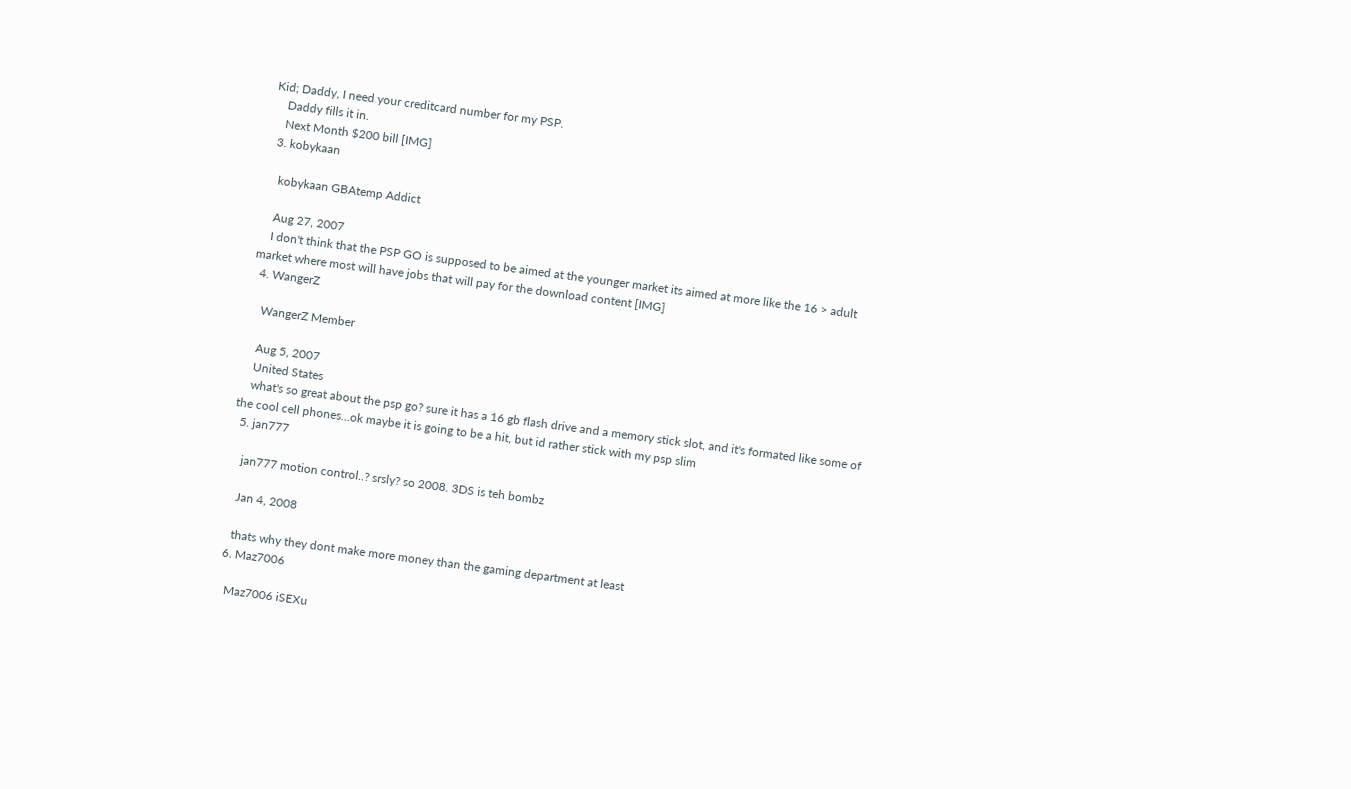Kid; Daddy, I need your creditcard number for my PSP.
    Daddy fills it in.
    Next Month $200 bill [IMG]
  3. kobykaan

    kobykaan GBAtemp Addict

    Aug 27, 2007
    I don't think that the PSP GO is supposed to be aimed at the younger market its aimed at more like the 16 > adult market where most will have jobs that will pay for the download content [IMG]
  4. WangerZ

    WangerZ Member

    Aug 5, 2007
    United States
    what's so great about the psp go? sure it has a 16 gb flash drive and a memory stick slot, and it's formated like some of the cool cell phones...ok maybe it is going to be a hit, but id rather stick with my psp slim
  5. jan777

    jan777 motion control..? srsly? so 2008. 3DS is teh bombz

    Jan 4, 2008

    thats why they dont make more money than the gaming department at least
  6. Maz7006

    Maz7006 iSEXu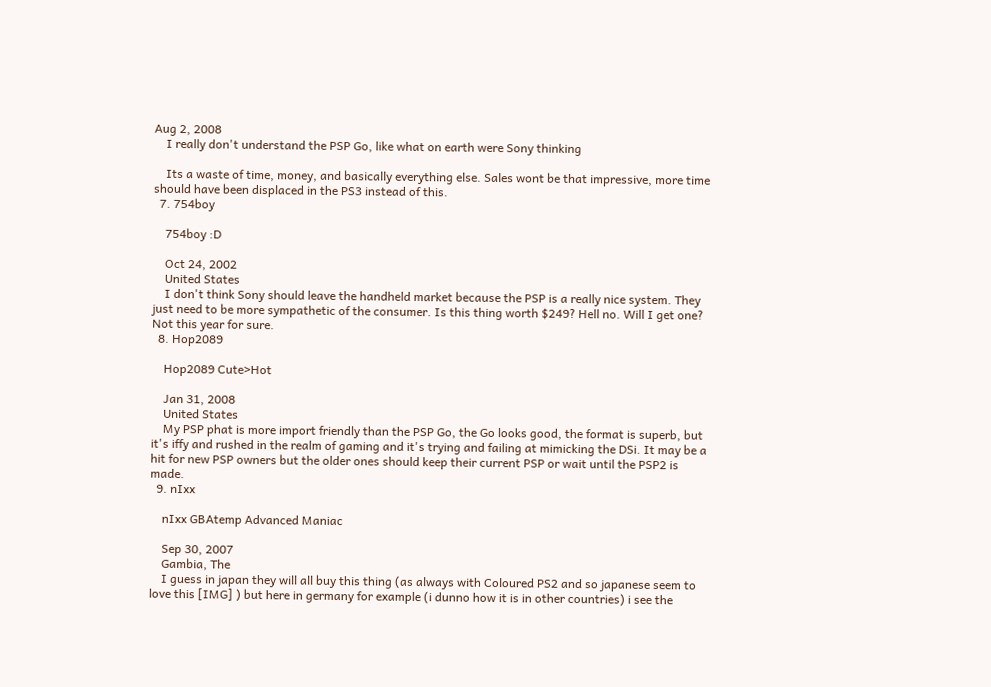Aug 2, 2008
    I really don't understand the PSP Go, like what on earth were Sony thinking

    Its a waste of time, money, and basically everything else. Sales wont be that impressive, more time should have been displaced in the PS3 instead of this.
  7. 754boy

    754boy :D

    Oct 24, 2002
    United States
    I don't think Sony should leave the handheld market because the PSP is a really nice system. They just need to be more sympathetic of the consumer. Is this thing worth $249? Hell no. Will I get one? Not this year for sure.
  8. Hop2089

    Hop2089 Cute>Hot

    Jan 31, 2008
    United States
    My PSP phat is more import friendly than the PSP Go, the Go looks good, the format is superb, but it's iffy and rushed in the realm of gaming and it's trying and failing at mimicking the DSi. It may be a hit for new PSP owners but the older ones should keep their current PSP or wait until the PSP2 is made.
  9. nIxx

    nIxx GBAtemp Advanced Maniac

    Sep 30, 2007
    Gambia, The
    I guess in japan they will all buy this thing (as always with Coloured PS2 and so japanese seem to love this [IMG] ) but here in germany for example (i dunno how it is in other countries) i see the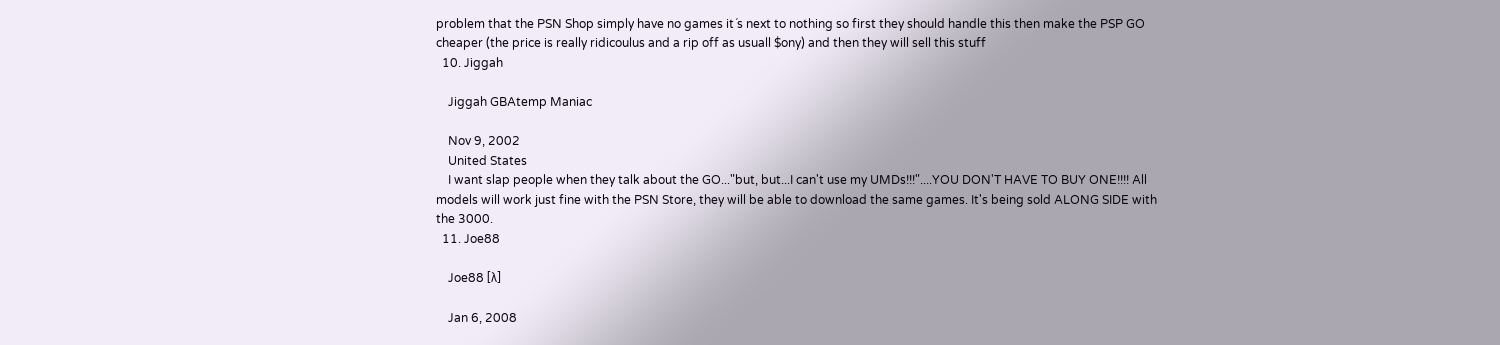problem that the PSN Shop simply have no games it´s next to nothing so first they should handle this then make the PSP GO cheaper (the price is really ridicoulus and a rip off as usuall $ony) and then they will sell this stuff
  10. Jiggah

    Jiggah GBAtemp Maniac

    Nov 9, 2002
    United States
    I want slap people when they talk about the GO..."but, but...I can't use my UMDs!!!"....YOU DON'T HAVE TO BUY ONE!!!! All models will work just fine with the PSN Store, they will be able to download the same games. It's being sold ALONG SIDE with the 3000.
  11. Joe88

    Joe88 [λ]

    Jan 6, 2008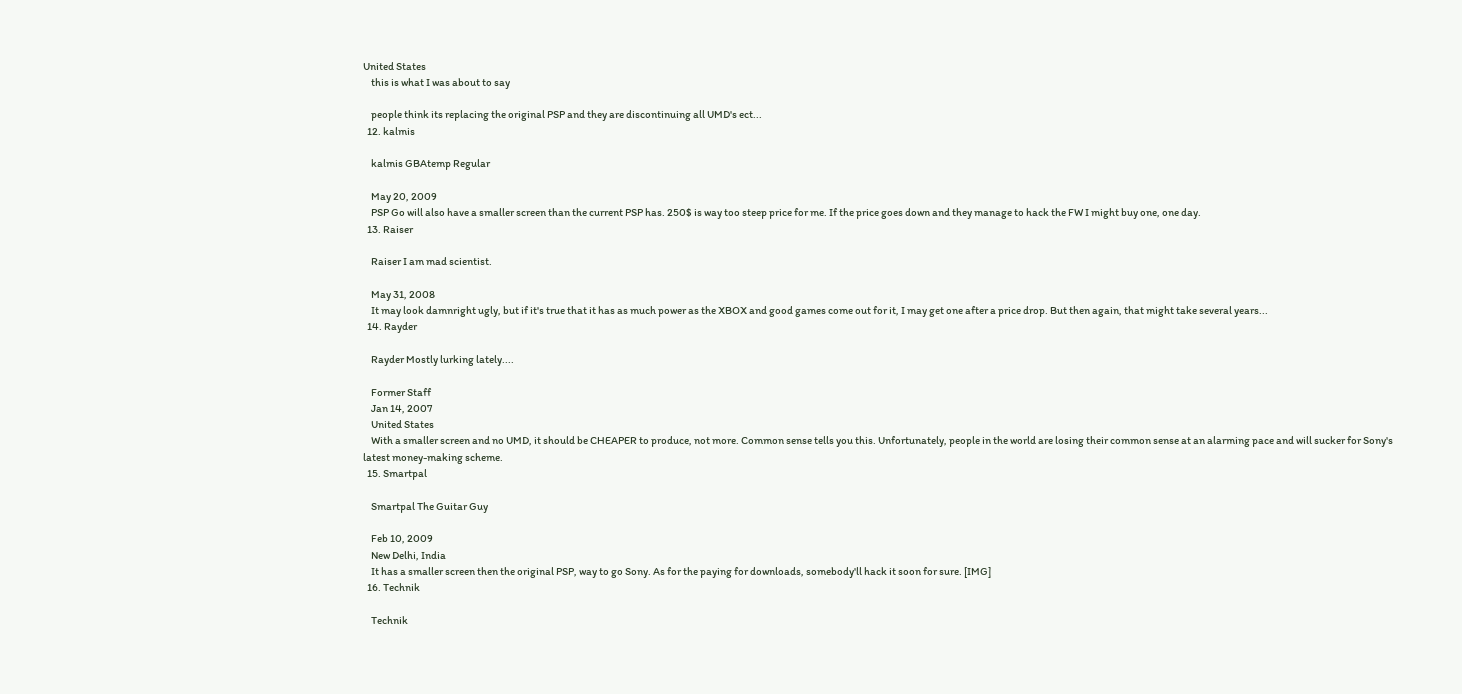United States
    this is what I was about to say

    people think its replacing the original PSP and they are discontinuing all UMD's ect...
  12. kalmis

    kalmis GBAtemp Regular

    May 20, 2009
    PSP Go will also have a smaller screen than the current PSP has. 250$ is way too steep price for me. If the price goes down and they manage to hack the FW I might buy one, one day.
  13. Raiser

    Raiser I am mad scientist.

    May 31, 2008
    It may look damnright ugly, but if it's true that it has as much power as the XBOX and good games come out for it, I may get one after a price drop. But then again, that might take several years...
  14. Rayder

    Rayder Mostly lurking lately....

    Former Staff
    Jan 14, 2007
    United States
    With a smaller screen and no UMD, it should be CHEAPER to produce, not more. Common sense tells you this. Unfortunately, people in the world are losing their common sense at an alarming pace and will sucker for Sony's latest money-making scheme.
  15. Smartpal

    Smartpal The Guitar Guy

    Feb 10, 2009
    New Delhi, India
    It has a smaller screen then the original PSP, way to go Sony. As for the paying for downloads, somebody'll hack it soon for sure. [IMG]
  16. Technik

    Technik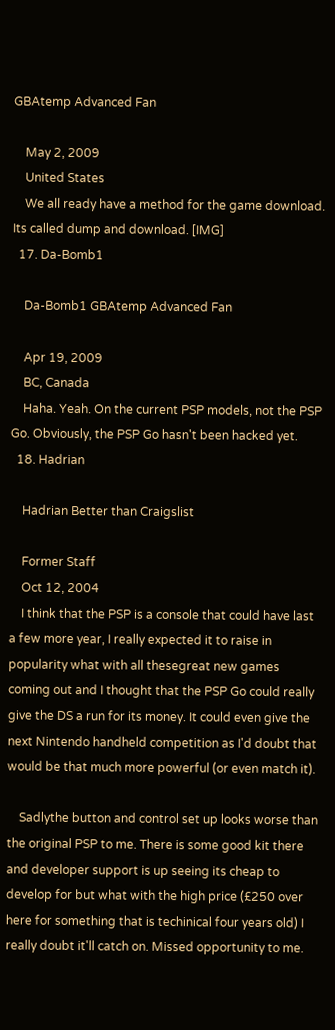GBAtemp Advanced Fan

    May 2, 2009
    United States
    We all ready have a method for the game download. Its called dump and download. [IMG]
  17. Da-Bomb1

    Da-Bomb1 GBAtemp Advanced Fan

    Apr 19, 2009
    BC, Canada
    Haha. Yeah. On the current PSP models, not the PSP Go. Obviously, the PSP Go hasn't been hacked yet.
  18. Hadrian

    Hadrian Better than Craigslist

    Former Staff
    Oct 12, 2004
    I think that the PSP is a console that could have last a few more year, I really expected it to raise in popularity what with all thesegreat new games coming out and I thought that the PSP Go could really give the DS a run for its money. It could even give the next Nintendo handheld competition as I'd doubt that would be that much more powerful (or even match it).

    Sadlythe button and control set up looks worse than the original PSP to me. There is some good kit there and developer support is up seeing its cheap to develop for but what with the high price (£250 over here for something that is techinical four years old) I really doubt it'll catch on. Missed opportunity to me.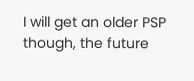I will get an older PSP though, the future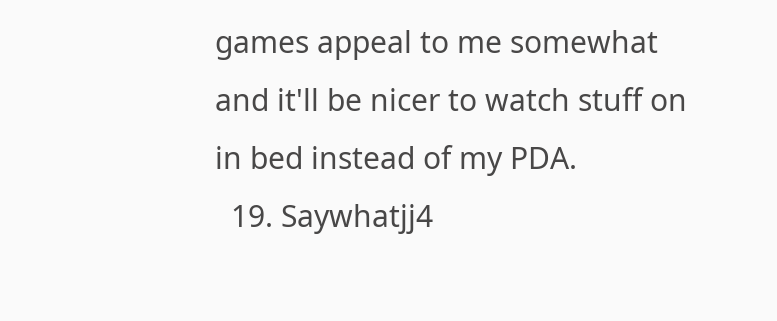games appeal to me somewhat and it'll be nicer to watch stuff on in bed instead of my PDA.
  19. Saywhatjj4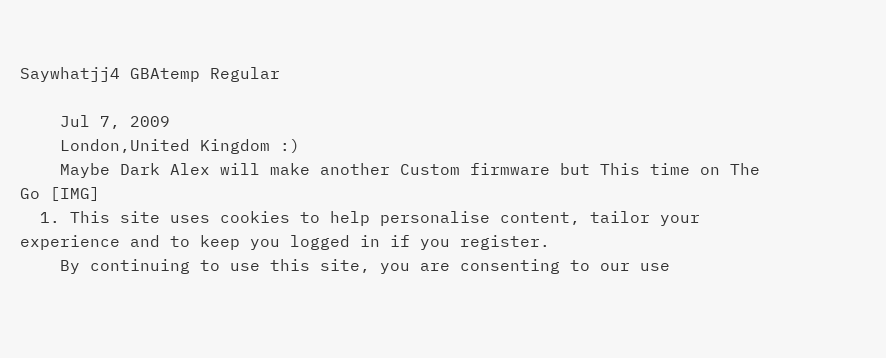Saywhatjj4 GBAtemp Regular

    Jul 7, 2009
    London,United Kingdom :)
    Maybe Dark Alex will make another Custom firmware but This time on The Go [IMG]
  1. This site uses cookies to help personalise content, tailor your experience and to keep you logged in if you register.
    By continuing to use this site, you are consenting to our use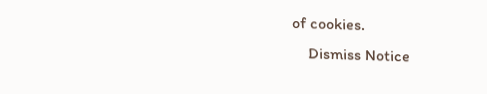of cookies.
    Dismiss Notice